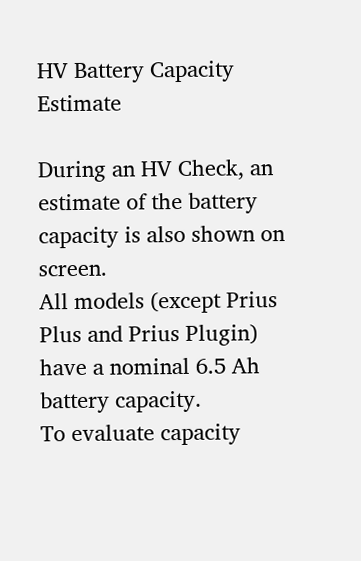HV Battery Capacity Estimate

During an HV Check, an estimate of the battery capacity is also shown on screen.
All models (except Prius Plus and Prius Plugin) have a nominal 6.5 Ah battery capacity.
To evaluate capacity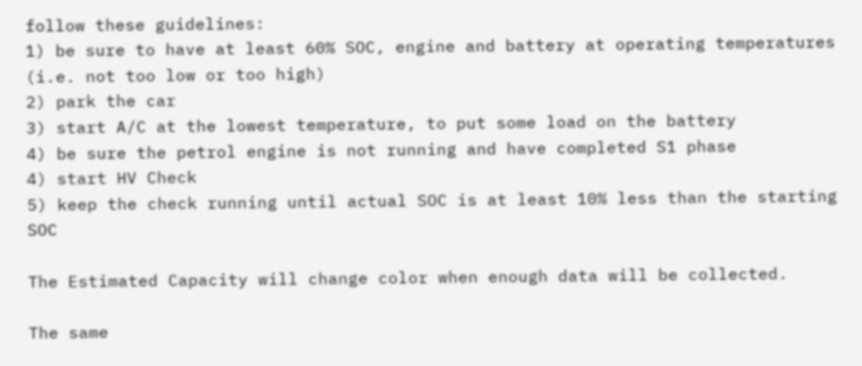follow these guidelines:
1) be sure to have at least 60% SOC, engine and battery at operating temperatures (i.e. not too low or too high)
2) park the car
3) start A/C at the lowest temperature, to put some load on the battery
4) be sure the petrol engine is not running and have completed S1 phase
4) start HV Check
5) keep the check running until actual SOC is at least 10% less than the starting SOC

The Estimated Capacity will change color when enough data will be collected.

The same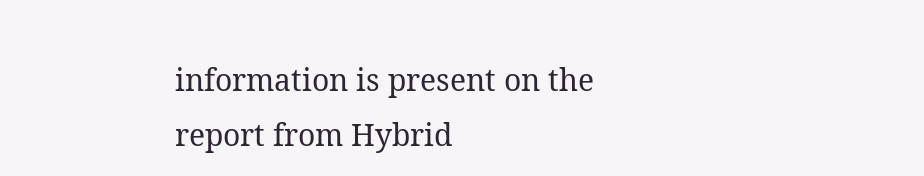information is present on the report from Hybrid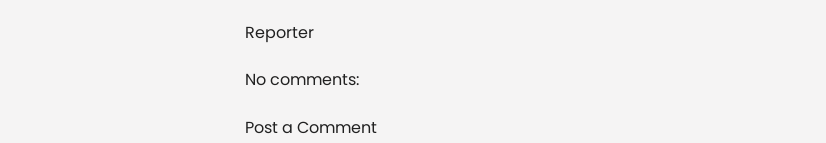Reporter

No comments:

Post a Comment